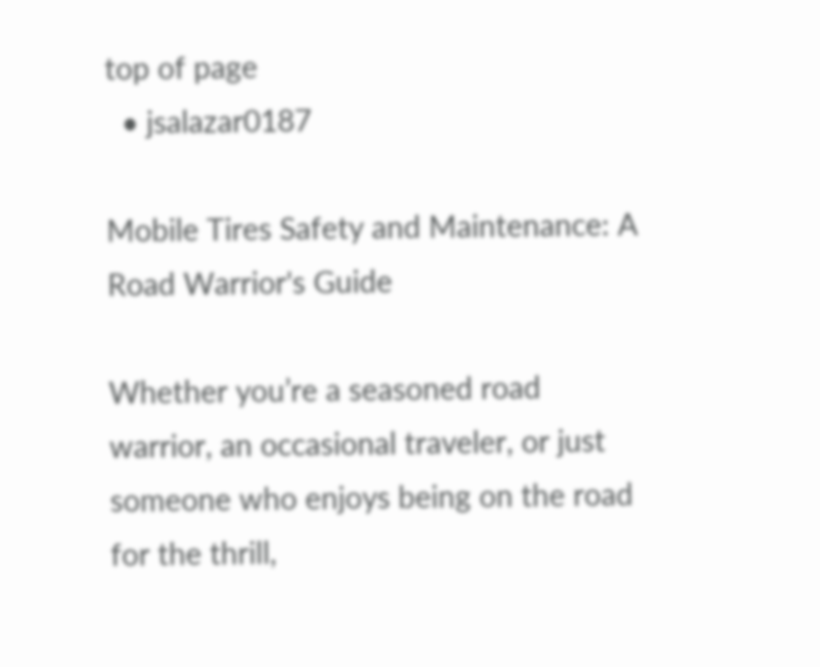top of page
  • jsalazar0187

Mobile Tires Safety and Maintenance: A Road Warrior's Guide

Whether you’re a seasoned road warrior, an occasional traveler, or just someone who enjoys being on the road for the thrill,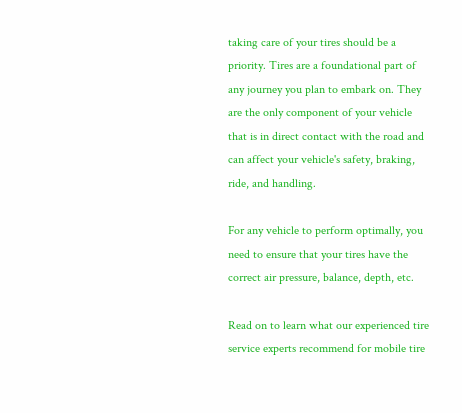taking care of your tires should be a priority. Tires are a foundational part of any journey you plan to embark on. They are the only component of your vehicle that is in direct contact with the road and can affect your vehicle's safety, braking, ride, and handling.

For any vehicle to perform optimally, you need to ensure that your tires have the correct air pressure, balance, depth, etc.

Read on to learn what our experienced tire service experts recommend for mobile tire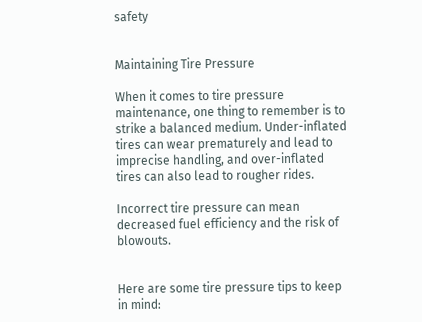safety


Maintaining Tire Pressure

When it comes to tire pressure maintenance, one thing to remember is to strike a balanced medium. Under-inflated tires can wear prematurely and lead to imprecise handling, and over-inflated tires can also lead to rougher rides.

Incorrect tire pressure can mean decreased fuel efficiency and the risk of blowouts.


Here are some tire pressure tips to keep in mind: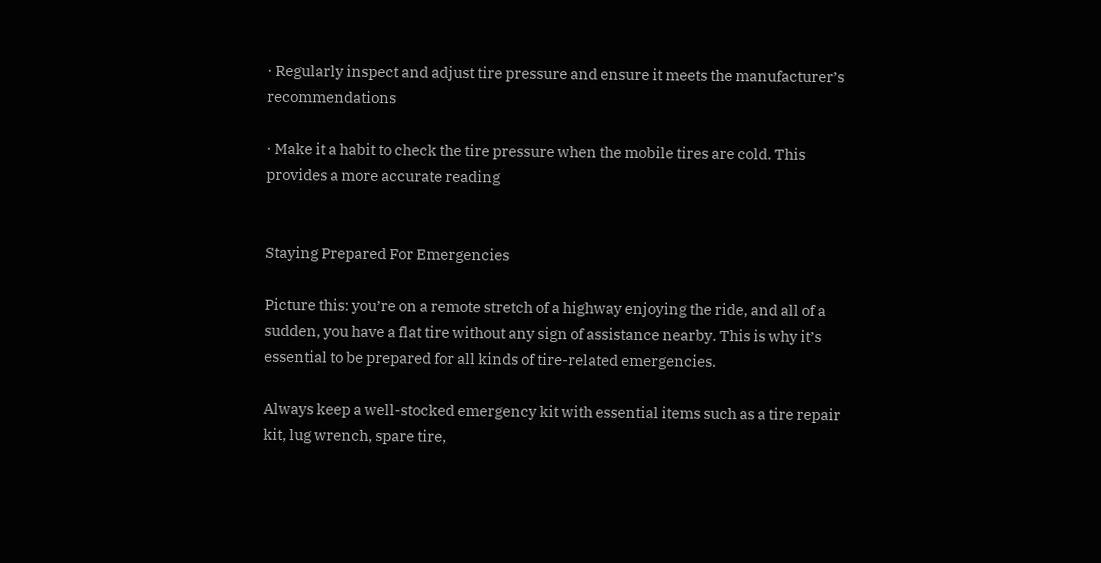· Regularly inspect and adjust tire pressure and ensure it meets the manufacturer’s recommendations

· Make it a habit to check the tire pressure when the mobile tires are cold. This provides a more accurate reading


Staying Prepared For Emergencies

Picture this: you’re on a remote stretch of a highway enjoying the ride, and all of a sudden, you have a flat tire without any sign of assistance nearby. This is why it’s essential to be prepared for all kinds of tire-related emergencies.

Always keep a well-stocked emergency kit with essential items such as a tire repair kit, lug wrench, spare tire,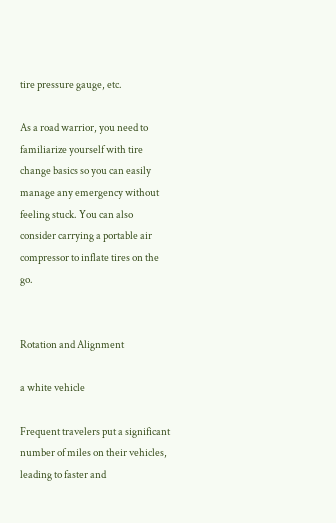tire pressure gauge, etc.

As a road warrior, you need to familiarize yourself with tire change basics so you can easily manage any emergency without feeling stuck. You can also consider carrying a portable air compressor to inflate tires on the go.


Rotation and Alignment

a white vehicle

Frequent travelers put a significant number of miles on their vehicles, leading to faster and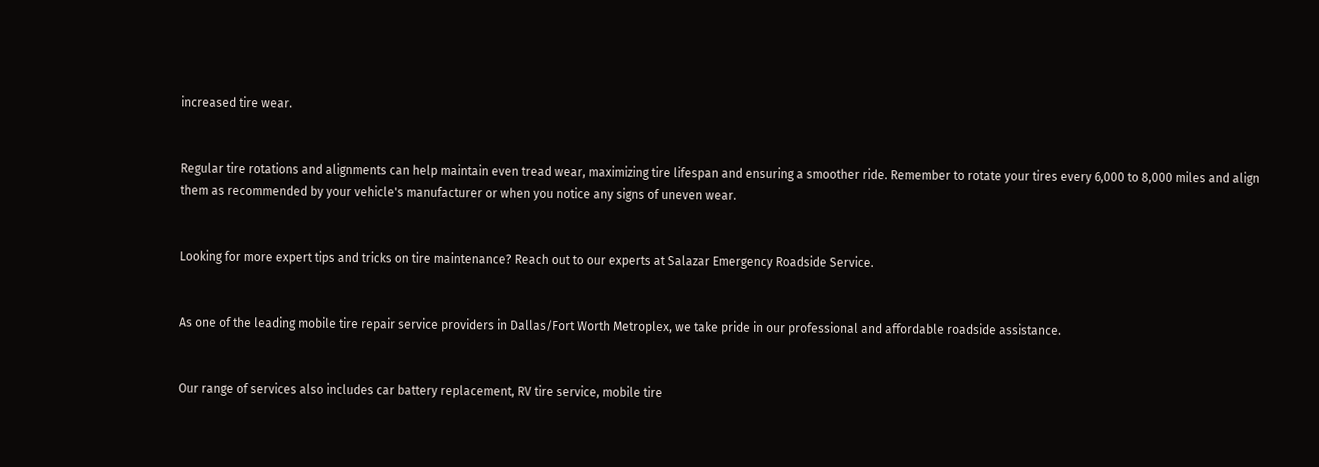increased tire wear.


Regular tire rotations and alignments can help maintain even tread wear, maximizing tire lifespan and ensuring a smoother ride. Remember to rotate your tires every 6,000 to 8,000 miles and align them as recommended by your vehicle's manufacturer or when you notice any signs of uneven wear.


Looking for more expert tips and tricks on tire maintenance? Reach out to our experts at Salazar Emergency Roadside Service.


As one of the leading mobile tire repair service providers in Dallas/Fort Worth Metroplex, we take pride in our professional and affordable roadside assistance.


Our range of services also includes car battery replacement, RV tire service, mobile tire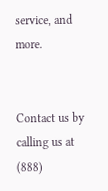service, and more.


Contact us by calling us at (888)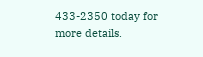433-2350 today for more details.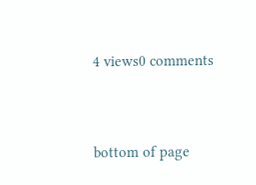4 views0 comments


bottom of page